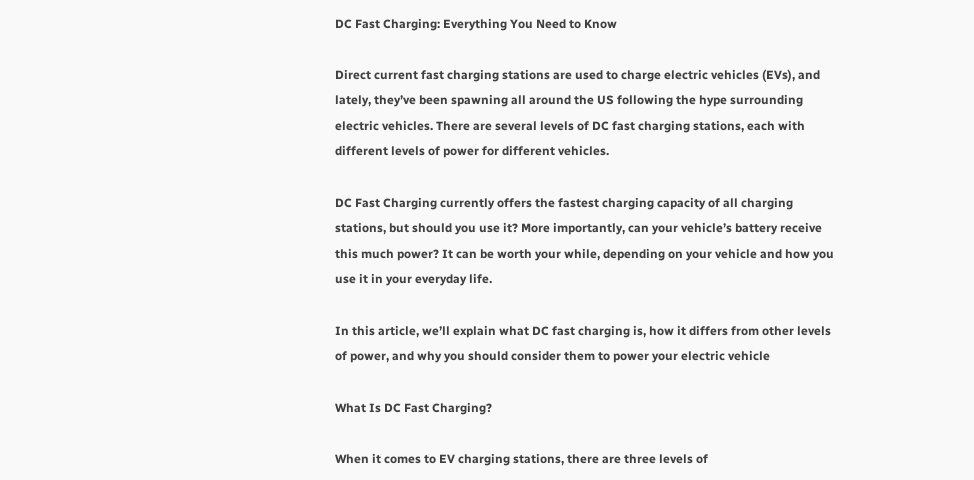DC Fast Charging: Everything You Need to Know

Direct current fast charging stations are used to charge electric vehicles (EVs), and lately, they’ve been spawning all around the US following the hype surrounding electric vehicles. There are several levels of DC fast charging stations, each with different levels of power for different vehicles.

DC Fast Charging currently offers the fastest charging capacity of all charging stations, but should you use it? More importantly, can your vehicle’s battery receive this much power? It can be worth your while, depending on your vehicle and how you use it in your everyday life.

In this article, we’ll explain what DC fast charging is, how it differs from other levels of power, and why you should consider them to power your electric vehicle

What Is DC Fast Charging?

When it comes to EV charging stations, there are three levels of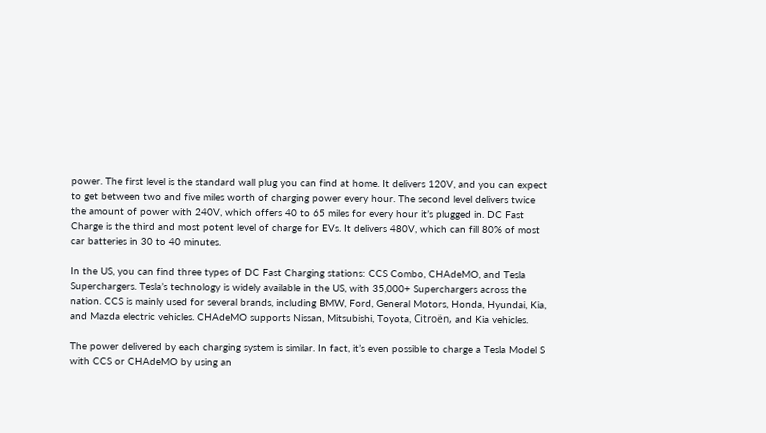power. The first level is the standard wall plug you can find at home. It delivers 120V, and you can expect to get between two and five miles worth of charging power every hour. The second level delivers twice the amount of power with 240V, which offers 40 to 65 miles for every hour it’s plugged in. DC Fast Charge is the third and most potent level of charge for EVs. It delivers 480V, which can fill 80% of most car batteries in 30 to 40 minutes.

In the US, you can find three types of DC Fast Charging stations: CCS Combo, CHAdeMO, and Tesla Superchargers. Tesla’s technology is widely available in the US, with 35,000+ Superchargers across the nation. CCS is mainly used for several brands, including BMW, Ford, General Motors, Honda, Hyundai, Kia, and Mazda electric vehicles. CHAdeMO supports Nissan, Mitsubishi, Toyota, Citroën, and Kia vehicles.

The power delivered by each charging system is similar. In fact, it’s even possible to charge a Tesla Model S with CCS or CHAdeMO by using an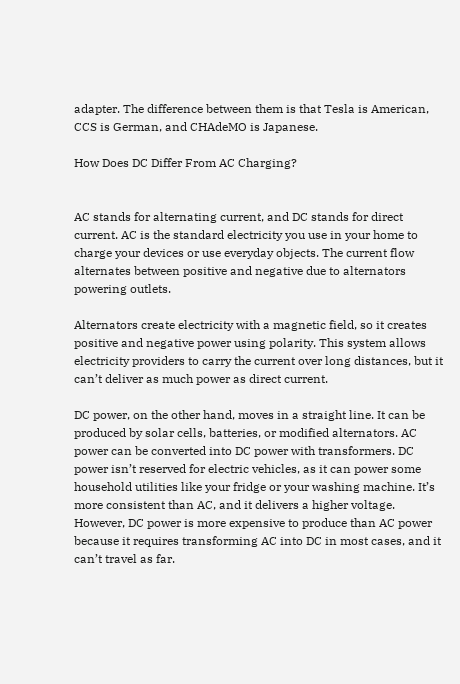adapter. The difference between them is that Tesla is American, CCS is German, and CHAdeMO is Japanese.

How Does DC Differ From AC Charging?


AC stands for alternating current, and DC stands for direct current. AC is the standard electricity you use in your home to charge your devices or use everyday objects. The current flow alternates between positive and negative due to alternators powering outlets.

Alternators create electricity with a magnetic field, so it creates positive and negative power using polarity. This system allows electricity providers to carry the current over long distances, but it can’t deliver as much power as direct current.

DC power, on the other hand, moves in a straight line. It can be produced by solar cells, batteries, or modified alternators. AC power can be converted into DC power with transformers. DC power isn’t reserved for electric vehicles, as it can power some household utilities like your fridge or your washing machine. It’s more consistent than AC, and it delivers a higher voltage. However, DC power is more expensive to produce than AC power because it requires transforming AC into DC in most cases, and it can’t travel as far.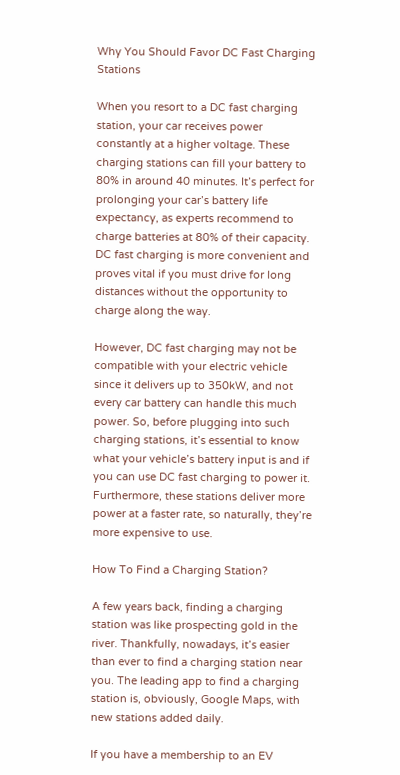Why You Should Favor DC Fast Charging Stations

When you resort to a DC fast charging station, your car receives power constantly at a higher voltage. These charging stations can fill your battery to 80% in around 40 minutes. It’s perfect for prolonging your car’s battery life expectancy, as experts recommend to charge batteries at 80% of their capacity. DC fast charging is more convenient and proves vital if you must drive for long distances without the opportunity to charge along the way.

However, DC fast charging may not be compatible with your electric vehicle since it delivers up to 350kW, and not every car battery can handle this much power. So, before plugging into such charging stations, it’s essential to know what your vehicle’s battery input is and if you can use DC fast charging to power it. Furthermore, these stations deliver more power at a faster rate, so naturally, they’re more expensive to use.

How To Find a Charging Station?

A few years back, finding a charging station was like prospecting gold in the river. Thankfully, nowadays, it’s easier than ever to find a charging station near you. The leading app to find a charging station is, obviously, Google Maps, with new stations added daily.

If you have a membership to an EV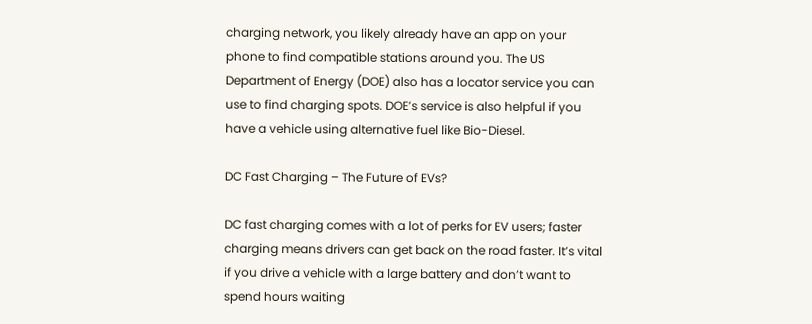charging network, you likely already have an app on your phone to find compatible stations around you. The US Department of Energy (DOE) also has a locator service you can use to find charging spots. DOE’s service is also helpful if you have a vehicle using alternative fuel like Bio-Diesel.

DC Fast Charging – The Future of EVs?

DC fast charging comes with a lot of perks for EV users; faster charging means drivers can get back on the road faster. It’s vital if you drive a vehicle with a large battery and don’t want to spend hours waiting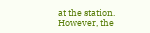at the station. However, the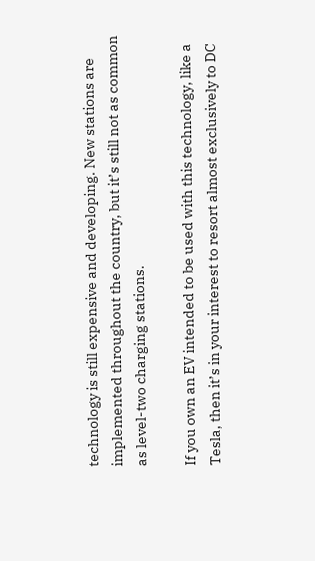technology is still expensive and developing. New stations are implemented throughout the country, but it’s still not as common as level-two charging stations.

If you own an EV intended to be used with this technology, like a Tesla, then it’s in your interest to resort almost exclusively to DC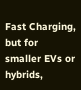Fast Charging, but for smaller EVs or hybrids,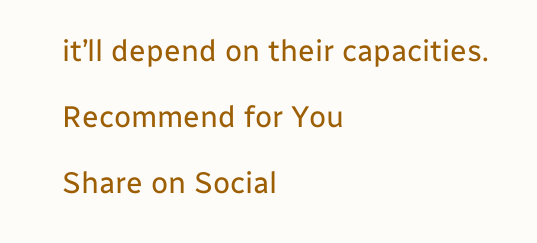it’ll depend on their capacities.

Recommend for You

Share on Social